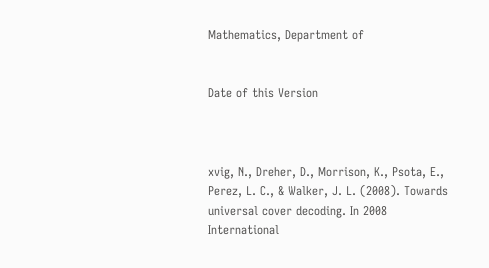Mathematics, Department of


Date of this Version



xvig, N., Dreher, D., Morrison, K., Psota, E., Perez, L. C., & Walker, J. L. (2008). Towards universal cover decoding. In 2008 International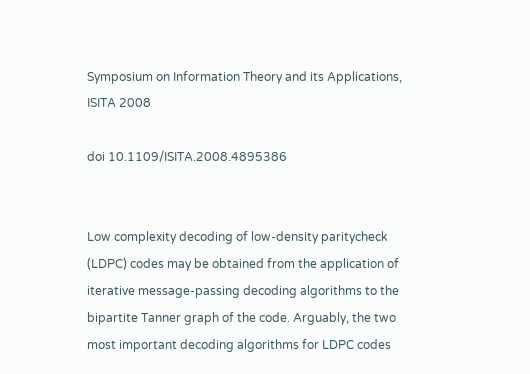Symposium on Information Theory and its Applications, ISITA 2008

doi 10.1109/ISITA.2008.4895386


Low complexity decoding of low-density paritycheck (LDPC) codes may be obtained from the application of iterative message-passing decoding algorithms to the bipartite Tanner graph of the code. Arguably, the two most important decoding algorithms for LDPC codes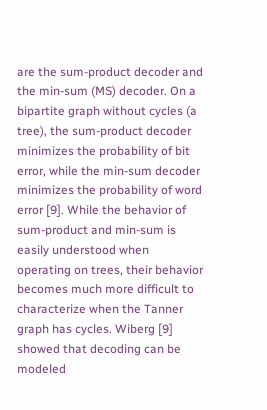are the sum-product decoder and the min-sum (MS) decoder. On a bipartite graph without cycles (a tree), the sum-product decoder minimizes the probability of bit error, while the min-sum decoder minimizes the probability of word error [9]. While the behavior of sum-product and min-sum is easily understood when operating on trees, their behavior becomes much more difficult to characterize when the Tanner graph has cycles. Wiberg [9] showed that decoding can be modeled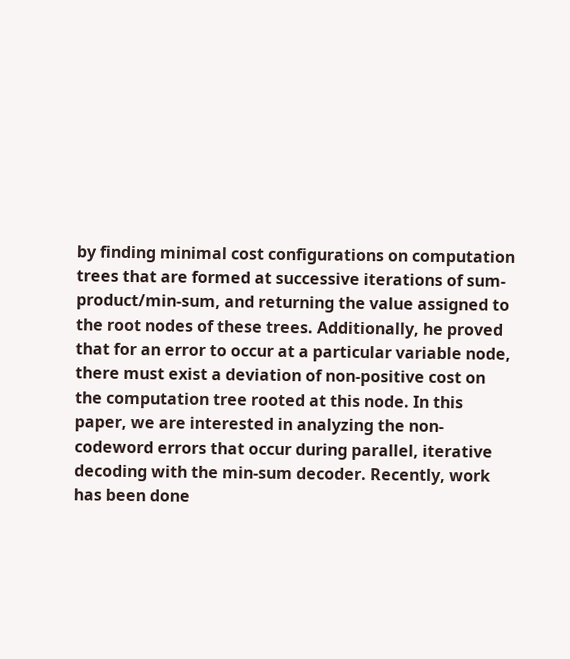by finding minimal cost configurations on computation trees that are formed at successive iterations of sum-product/min-sum, and returning the value assigned to the root nodes of these trees. Additionally, he proved that for an error to occur at a particular variable node, there must exist a deviation of non-positive cost on the computation tree rooted at this node. In this paper, we are interested in analyzing the non-codeword errors that occur during parallel, iterative decoding with the min-sum decoder. Recently, work has been done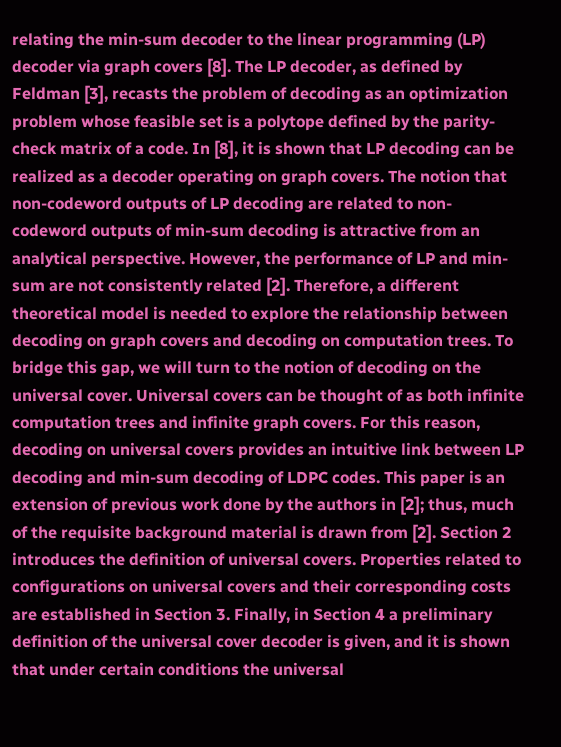relating the min-sum decoder to the linear programming (LP) decoder via graph covers [8]. The LP decoder, as defined by Feldman [3], recasts the problem of decoding as an optimization problem whose feasible set is a polytope defined by the parity-check matrix of a code. In [8], it is shown that LP decoding can be realized as a decoder operating on graph covers. The notion that non-codeword outputs of LP decoding are related to non-codeword outputs of min-sum decoding is attractive from an analytical perspective. However, the performance of LP and min-sum are not consistently related [2]. Therefore, a different theoretical model is needed to explore the relationship between decoding on graph covers and decoding on computation trees. To bridge this gap, we will turn to the notion of decoding on the universal cover. Universal covers can be thought of as both infinite computation trees and infinite graph covers. For this reason, decoding on universal covers provides an intuitive link between LP decoding and min-sum decoding of LDPC codes. This paper is an extension of previous work done by the authors in [2]; thus, much of the requisite background material is drawn from [2]. Section 2 introduces the definition of universal covers. Properties related to configurations on universal covers and their corresponding costs are established in Section 3. Finally, in Section 4 a preliminary definition of the universal cover decoder is given, and it is shown that under certain conditions the universal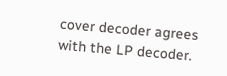cover decoder agrees with the LP decoder.